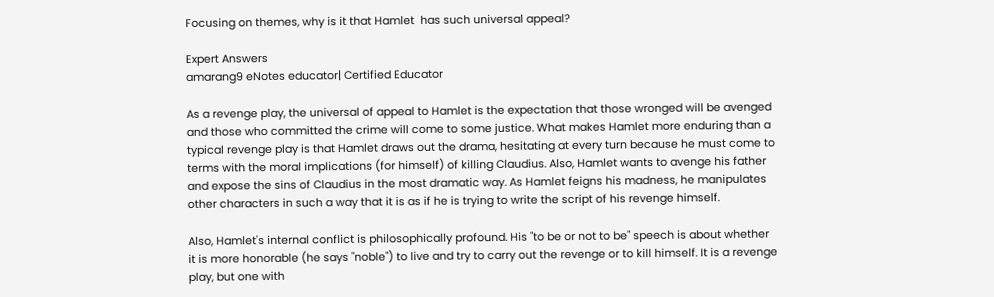Focusing on themes, why is it that Hamlet  has such universal appeal?

Expert Answers
amarang9 eNotes educator| Certified Educator

As a revenge play, the universal of appeal to Hamlet is the expectation that those wronged will be avenged and those who committed the crime will come to some justice. What makes Hamlet more enduring than a typical revenge play is that Hamlet draws out the drama, hesitating at every turn because he must come to terms with the moral implications (for himself) of killing Claudius. Also, Hamlet wants to avenge his father and expose the sins of Claudius in the most dramatic way. As Hamlet feigns his madness, he manipulates other characters in such a way that it is as if he is trying to write the script of his revenge himself.

Also, Hamlet's internal conflict is philosophically profound. His "to be or not to be" speech is about whether it is more honorable (he says "noble") to live and try to carry out the revenge or to kill himself. It is a revenge play, but one with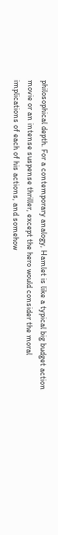philosophical depth. For a contemporary analogy, Hamlet is like a typical big budget action movie or an intense suspense thriller, except the hero would consider the moral implications of each of his actions, and somehow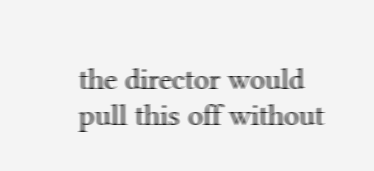the director would pull this off without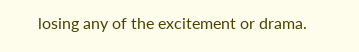losing any of the excitement or drama.